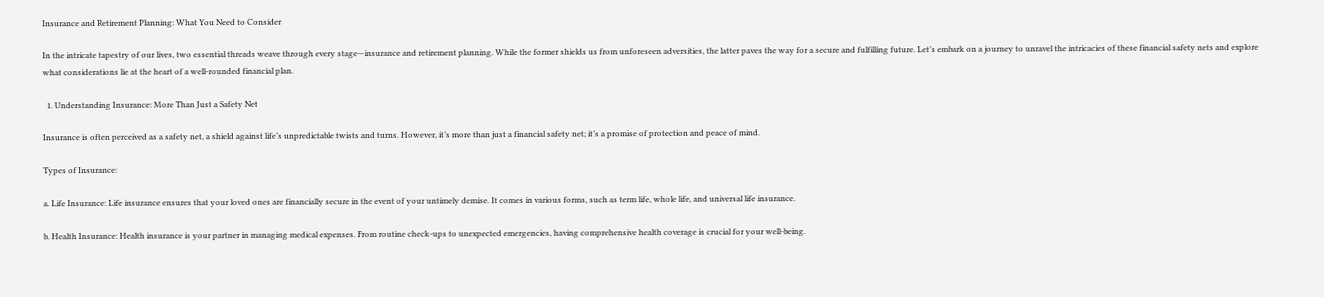Insurance and Retirement Planning: What You Need to Consider

In the intricate tapestry of our lives, two essential threads weave through every stage—insurance and retirement planning. While the former shields us from unforeseen adversities, the latter paves the way for a secure and fulfilling future. Let’s embark on a journey to unravel the intricacies of these financial safety nets and explore what considerations lie at the heart of a well-rounded financial plan.

  1. Understanding Insurance: More Than Just a Safety Net

Insurance is often perceived as a safety net, a shield against life’s unpredictable twists and turns. However, it’s more than just a financial safety net; it’s a promise of protection and peace of mind.

Types of Insurance:

a. Life Insurance: Life insurance ensures that your loved ones are financially secure in the event of your untimely demise. It comes in various forms, such as term life, whole life, and universal life insurance.

b. Health Insurance: Health insurance is your partner in managing medical expenses. From routine check-ups to unexpected emergencies, having comprehensive health coverage is crucial for your well-being.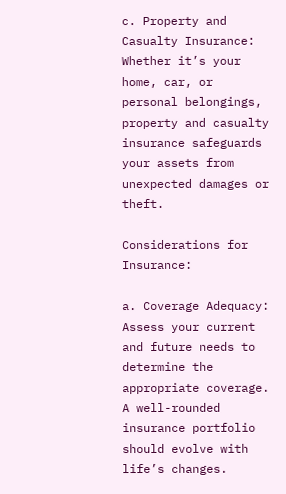c. Property and Casualty Insurance: Whether it’s your home, car, or personal belongings, property and casualty insurance safeguards your assets from unexpected damages or theft.

Considerations for Insurance:

a. Coverage Adequacy: Assess your current and future needs to determine the appropriate coverage. A well-rounded insurance portfolio should evolve with life’s changes.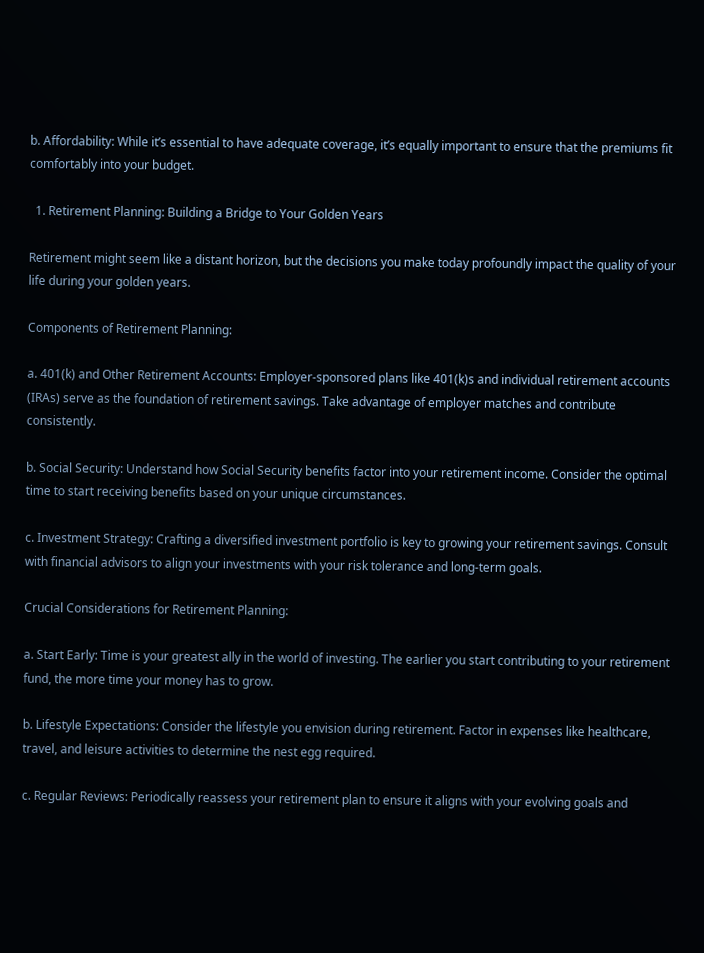b. Affordability: While it’s essential to have adequate coverage, it’s equally important to ensure that the premiums fit comfortably into your budget.

  1. Retirement Planning: Building a Bridge to Your Golden Years

Retirement might seem like a distant horizon, but the decisions you make today profoundly impact the quality of your life during your golden years.

Components of Retirement Planning:

a. 401(k) and Other Retirement Accounts: Employer-sponsored plans like 401(k)s and individual retirement accounts (IRAs) serve as the foundation of retirement savings. Take advantage of employer matches and contribute consistently.

b. Social Security: Understand how Social Security benefits factor into your retirement income. Consider the optimal time to start receiving benefits based on your unique circumstances.

c. Investment Strategy: Crafting a diversified investment portfolio is key to growing your retirement savings. Consult with financial advisors to align your investments with your risk tolerance and long-term goals.

Crucial Considerations for Retirement Planning:

a. Start Early: Time is your greatest ally in the world of investing. The earlier you start contributing to your retirement fund, the more time your money has to grow.

b. Lifestyle Expectations: Consider the lifestyle you envision during retirement. Factor in expenses like healthcare, travel, and leisure activities to determine the nest egg required.

c. Regular Reviews: Periodically reassess your retirement plan to ensure it aligns with your evolving goals and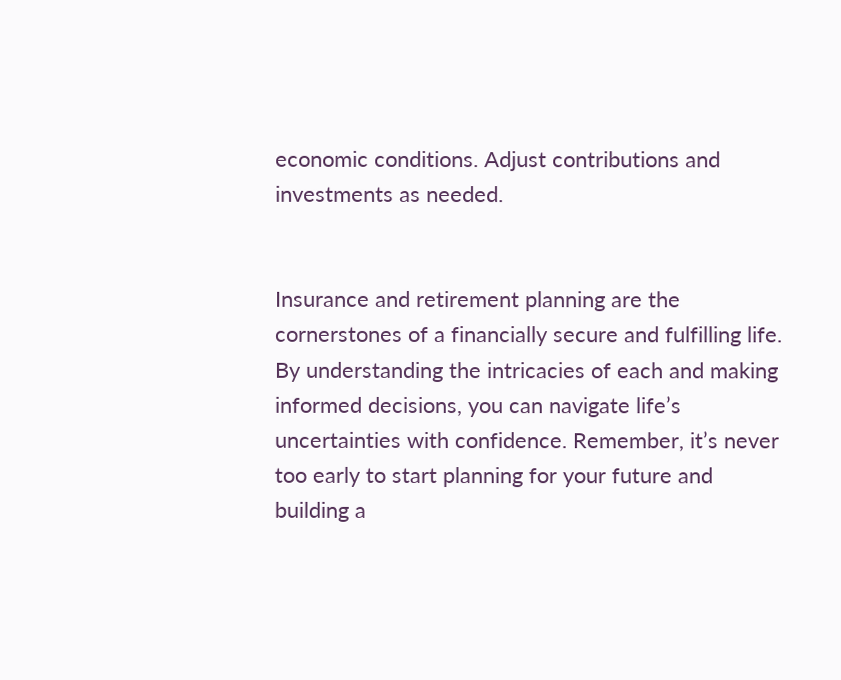economic conditions. Adjust contributions and investments as needed.


Insurance and retirement planning are the cornerstones of a financially secure and fulfilling life. By understanding the intricacies of each and making informed decisions, you can navigate life’s uncertainties with confidence. Remember, it’s never too early to start planning for your future and building a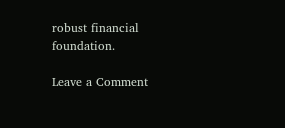robust financial foundation.

Leave a Comment